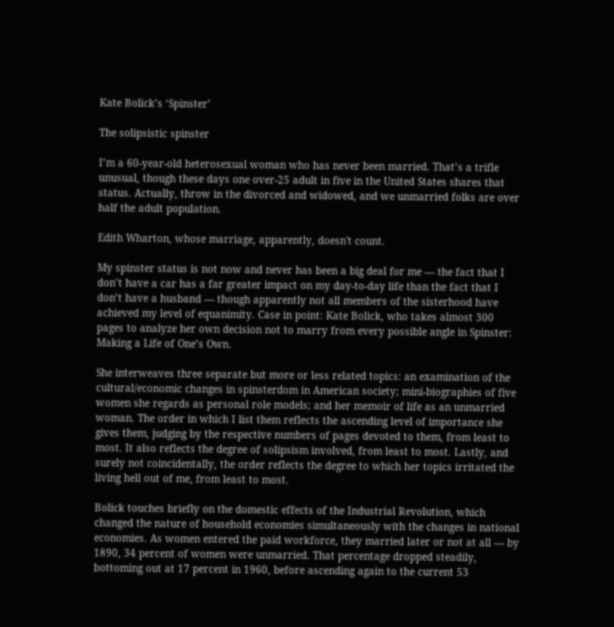Kate Bolick’s ‘Spinster’

The solipsistic spinster

I’m a 60-year-old heterosexual woman who has never been married. That’s a trifle unusual, though these days one over-25 adult in five in the United States shares that status. Actually, throw in the divorced and widowed, and we unmarried folks are over half the adult population.

Edith Wharton, whose marriage, apparently, doesn't count.

My spinster status is not now and never has been a big deal for me — the fact that I don’t have a car has a far greater impact on my day-to-day life than the fact that I don’t have a husband — though apparently not all members of the sisterhood have achieved my level of equanimity. Case in point: Kate Bolick, who takes almost 300 pages to analyze her own decision not to marry from every possible angle in Spinster: Making a Life of One’s Own.

She interweaves three separate but more or less related topics: an examination of the cultural/economic changes in spinsterdom in American society; mini-biographies of five women she regards as personal role models; and her memoir of life as an unmarried woman. The order in which I list them reflects the ascending level of importance she gives them, judging by the respective numbers of pages devoted to them, from least to most. It also reflects the degree of solipsism involved, from least to most. Lastly, and surely not coincidentally, the order reflects the degree to which her topics irritated the living hell out of me, from least to most.

Bolick touches briefly on the domestic effects of the Industrial Revolution, which changed the nature of household economies simultaneously with the changes in national economies. As women entered the paid workforce, they married later or not at all — by 1890, 34 percent of women were unmarried. That percentage dropped steadily, bottoming out at 17 percent in 1960, before ascending again to the current 53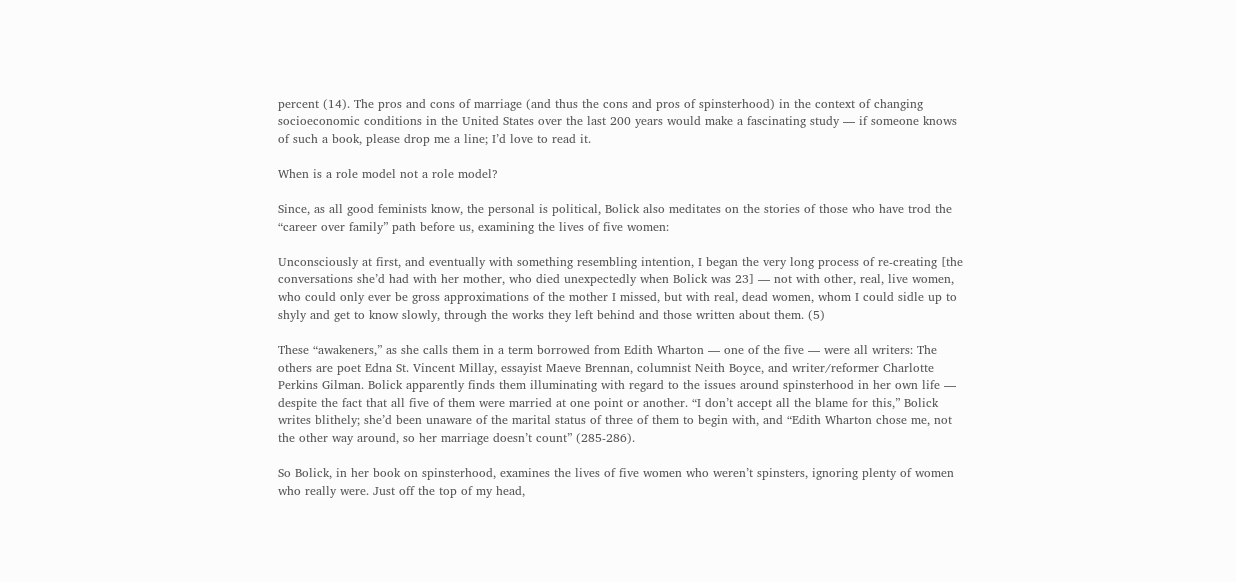percent (14). The pros and cons of marriage (and thus the cons and pros of spinsterhood) in the context of changing socioeconomic conditions in the United States over the last 200 years would make a fascinating study — if someone knows of such a book, please drop me a line; I’d love to read it.

When is a role model not a role model?

Since, as all good feminists know, the personal is political, Bolick also meditates on the stories of those who have trod the “career over family” path before us, examining the lives of five women:

Unconsciously at first, and eventually with something resembling intention, I began the very long process of re-creating [the conversations she’d had with her mother, who died unexpectedly when Bolick was 23] — not with other, real, live women, who could only ever be gross approximations of the mother I missed, but with real, dead women, whom I could sidle up to shyly and get to know slowly, through the works they left behind and those written about them. (5)

These “awakeners,” as she calls them in a term borrowed from Edith Wharton — one of the five — were all writers: The others are poet Edna St. Vincent Millay, essayist Maeve Brennan, columnist Neith Boyce, and writer/reformer Charlotte Perkins Gilman. Bolick apparently finds them illuminating with regard to the issues around spinsterhood in her own life — despite the fact that all five of them were married at one point or another. “I don’t accept all the blame for this,” Bolick writes blithely; she’d been unaware of the marital status of three of them to begin with, and “Edith Wharton chose me, not the other way around, so her marriage doesn’t count” (285-286).

So Bolick, in her book on spinsterhood, examines the lives of five women who weren’t spinsters, ignoring plenty of women who really were. Just off the top of my head,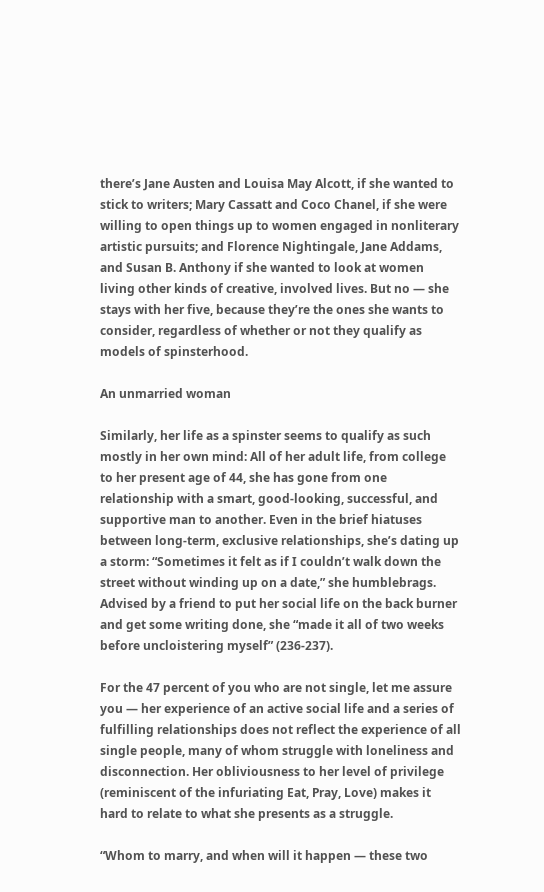there’s Jane Austen and Louisa May Alcott, if she wanted to stick to writers; Mary Cassatt and Coco Chanel, if she were willing to open things up to women engaged in nonliterary artistic pursuits; and Florence Nightingale, Jane Addams, and Susan B. Anthony if she wanted to look at women living other kinds of creative, involved lives. But no — she stays with her five, because they’re the ones she wants to consider, regardless of whether or not they qualify as models of spinsterhood.

An unmarried woman

Similarly, her life as a spinster seems to qualify as such mostly in her own mind: All of her adult life, from college to her present age of 44, she has gone from one relationship with a smart, good-looking, successful, and supportive man to another. Even in the brief hiatuses between long-term, exclusive relationships, she’s dating up a storm: “Sometimes it felt as if I couldn’t walk down the street without winding up on a date,” she humblebrags. Advised by a friend to put her social life on the back burner and get some writing done, she “made it all of two weeks before uncloistering myself” (236-237).

For the 47 percent of you who are not single, let me assure you — her experience of an active social life and a series of fulfilling relationships does not reflect the experience of all single people, many of whom struggle with loneliness and disconnection. Her obliviousness to her level of privilege (reminiscent of the infuriating Eat, Pray, Love) makes it hard to relate to what she presents as a struggle.

“Whom to marry, and when will it happen — these two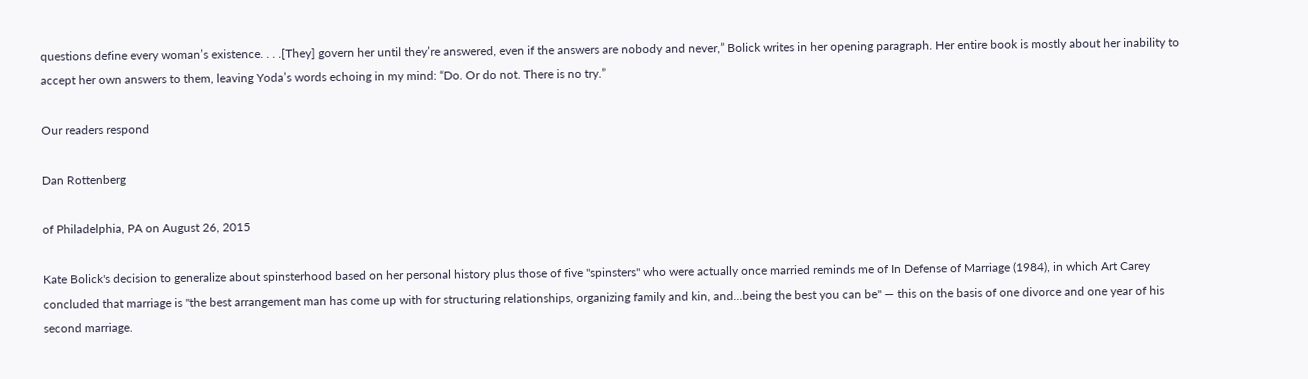questions define every woman’s existence. . . .[They] govern her until they’re answered, even if the answers are nobody and never,” Bolick writes in her opening paragraph. Her entire book is mostly about her inability to accept her own answers to them, leaving Yoda’s words echoing in my mind: “Do. Or do not. There is no try.”

Our readers respond

Dan Rottenberg

of Philadelphia, PA on August 26, 2015

Kate Bolick's decision to generalize about spinsterhood based on her personal history plus those of five "spinsters" who were actually once married reminds me of In Defense of Marriage (1984), in which Art Carey concluded that marriage is "the best arrangement man has come up with for structuring relationships, organizing family and kin, and...being the best you can be" — this on the basis of one divorce and one year of his second marriage.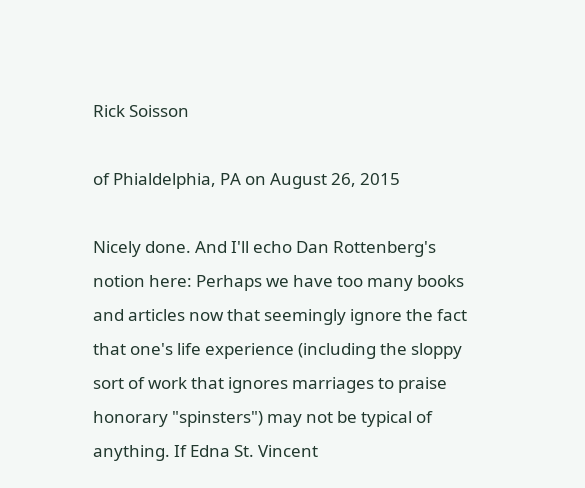Rick Soisson

of Phialdelphia, PA on August 26, 2015

Nicely done. And I'll echo Dan Rottenberg's notion here: Perhaps we have too many books and articles now that seemingly ignore the fact that one's life experience (including the sloppy sort of work that ignores marriages to praise honorary "spinsters") may not be typical of anything. If Edna St. Vincent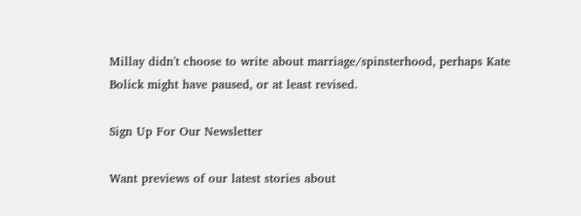Millay didn't choose to write about marriage/spinsterhood, perhaps Kate Bolick might have paused, or at least revised.

Sign Up For Our Newsletter

Want previews of our latest stories about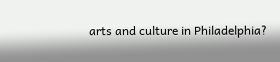arts and culture in Philadelphia?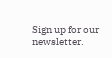Sign up for our newsletter.